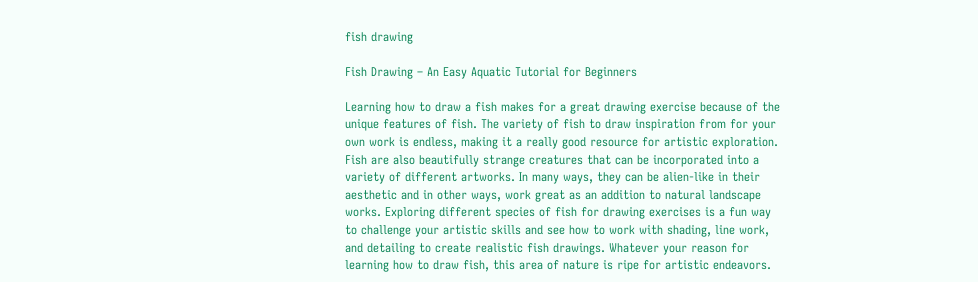fish drawing

Fish Drawing – An Easy Aquatic Tutorial for Beginners

Learning how to draw a fish makes for a great drawing exercise because of the unique features of fish. The variety of fish to draw inspiration from for your own work is endless, making it a really good resource for artistic exploration. Fish are also beautifully strange creatures that can be incorporated into a variety of different artworks. In many ways, they can be alien-like in their aesthetic and in other ways, work great as an addition to natural landscape works. Exploring different species of fish for drawing exercises is a fun way to challenge your artistic skills and see how to work with shading, line work, and detailing to create realistic fish drawings. Whatever your reason for learning how to draw fish, this area of nature is ripe for artistic endeavors.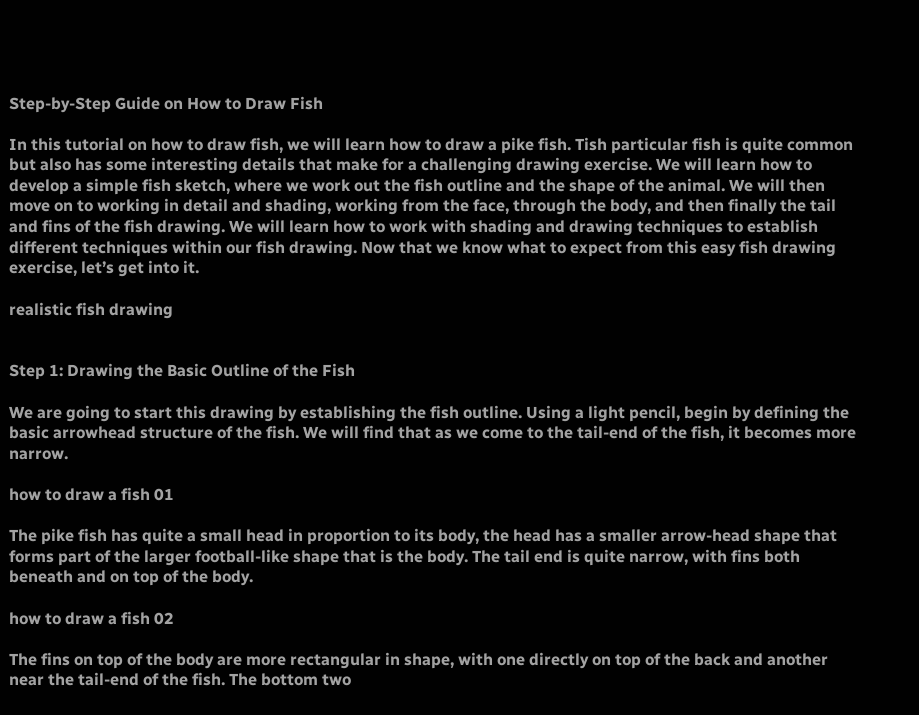Step-by-Step Guide on How to Draw Fish

In this tutorial on how to draw fish, we will learn how to draw a pike fish. Tish particular fish is quite common but also has some interesting details that make for a challenging drawing exercise. We will learn how to develop a simple fish sketch, where we work out the fish outline and the shape of the animal. We will then move on to working in detail and shading, working from the face, through the body, and then finally the tail and fins of the fish drawing. We will learn how to work with shading and drawing techniques to establish different techniques within our fish drawing. Now that we know what to expect from this easy fish drawing exercise, let’s get into it.

realistic fish drawing


Step 1: Drawing the Basic Outline of the Fish

We are going to start this drawing by establishing the fish outline. Using a light pencil, begin by defining the basic arrowhead structure of the fish. We will find that as we come to the tail-end of the fish, it becomes more narrow.

how to draw a fish 01

The pike fish has quite a small head in proportion to its body, the head has a smaller arrow-head shape that forms part of the larger football-like shape that is the body. The tail end is quite narrow, with fins both beneath and on top of the body.

how to draw a fish 02

The fins on top of the body are more rectangular in shape, with one directly on top of the back and another near the tail-end of the fish. The bottom two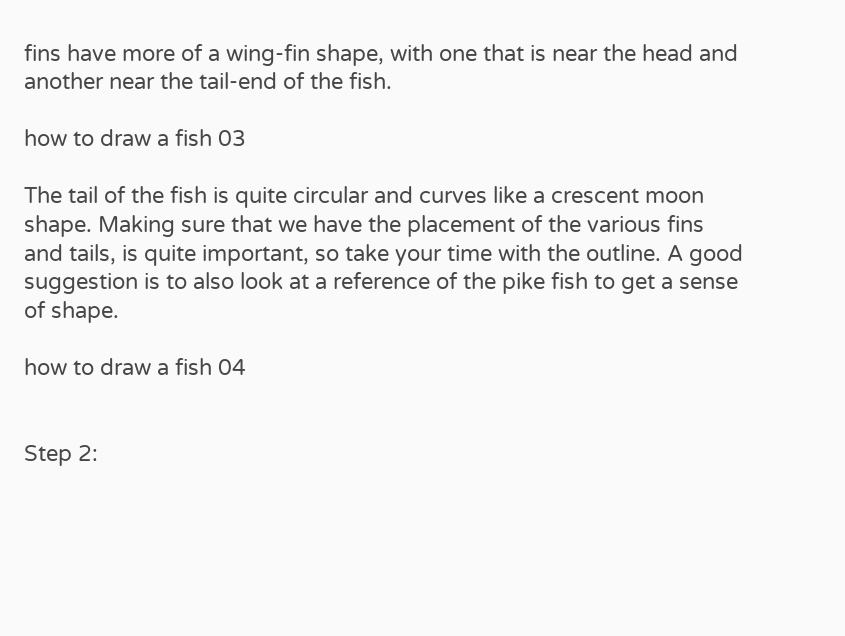fins have more of a wing-fin shape, with one that is near the head and another near the tail-end of the fish.

how to draw a fish 03

The tail of the fish is quite circular and curves like a crescent moon shape. Making sure that we have the placement of the various fins and tails, is quite important, so take your time with the outline. A good suggestion is to also look at a reference of the pike fish to get a sense of shape.

how to draw a fish 04


Step 2: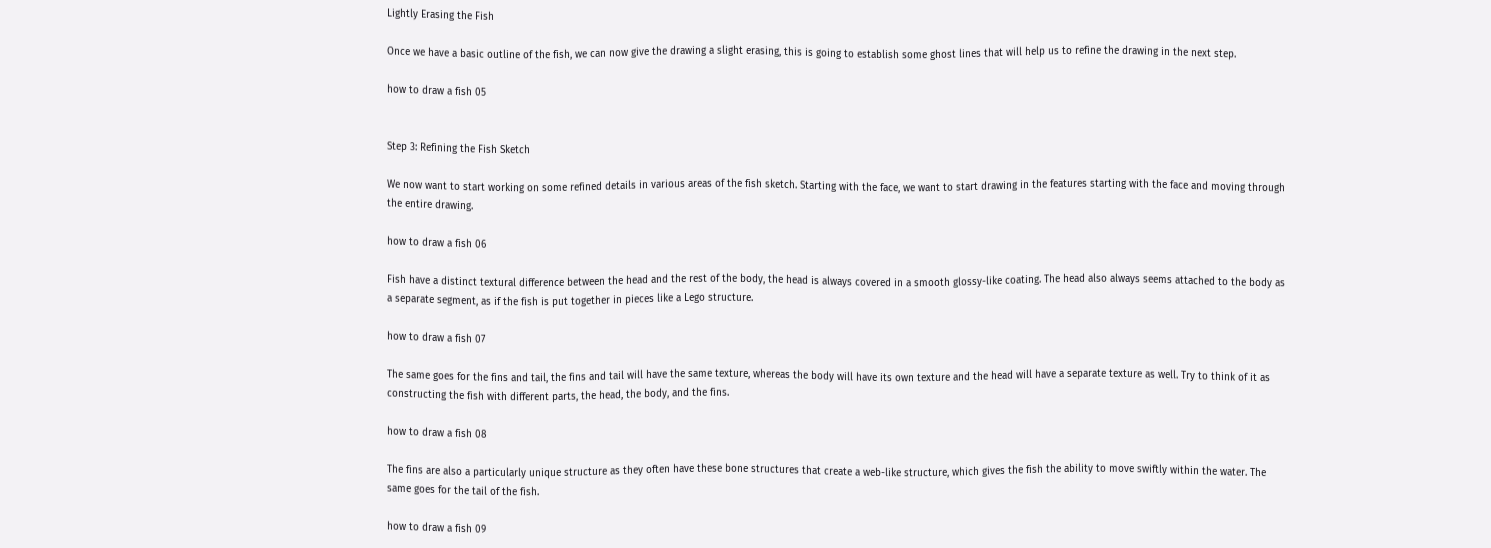Lightly Erasing the Fish

Once we have a basic outline of the fish, we can now give the drawing a slight erasing, this is going to establish some ghost lines that will help us to refine the drawing in the next step.

how to draw a fish 05


Step 3: Refining the Fish Sketch

We now want to start working on some refined details in various areas of the fish sketch. Starting with the face, we want to start drawing in the features starting with the face and moving through the entire drawing.

how to draw a fish 06

Fish have a distinct textural difference between the head and the rest of the body, the head is always covered in a smooth glossy-like coating. The head also always seems attached to the body as a separate segment, as if the fish is put together in pieces like a Lego structure.

how to draw a fish 07

The same goes for the fins and tail, the fins and tail will have the same texture, whereas the body will have its own texture and the head will have a separate texture as well. Try to think of it as constructing the fish with different parts, the head, the body, and the fins.

how to draw a fish 08

The fins are also a particularly unique structure as they often have these bone structures that create a web-like structure, which gives the fish the ability to move swiftly within the water. The same goes for the tail of the fish.

how to draw a fish 09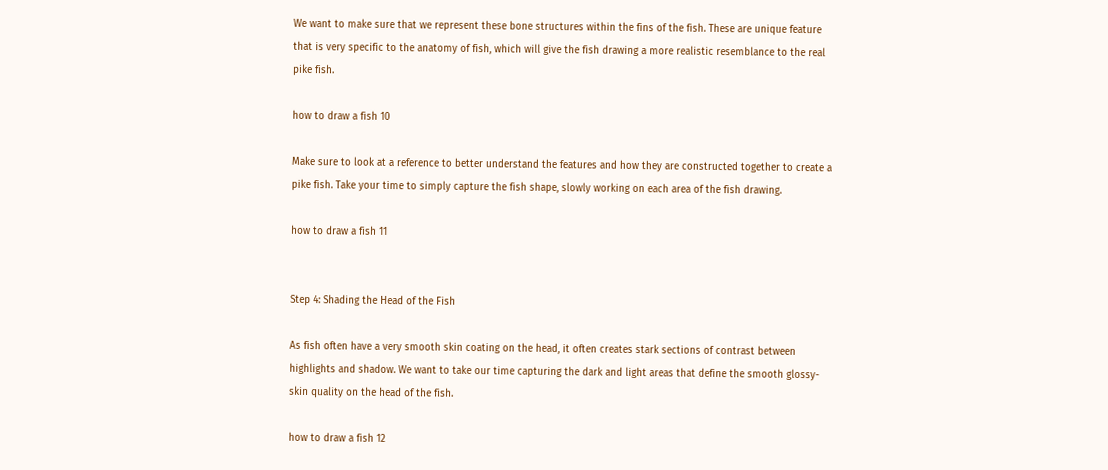We want to make sure that we represent these bone structures within the fins of the fish. These are unique feature that is very specific to the anatomy of fish, which will give the fish drawing a more realistic resemblance to the real pike fish.

how to draw a fish 10

Make sure to look at a reference to better understand the features and how they are constructed together to create a pike fish. Take your time to simply capture the fish shape, slowly working on each area of the fish drawing.

how to draw a fish 11


Step 4: Shading the Head of the Fish

As fish often have a very smooth skin coating on the head, it often creates stark sections of contrast between highlights and shadow. We want to take our time capturing the dark and light areas that define the smooth glossy-skin quality on the head of the fish.

how to draw a fish 12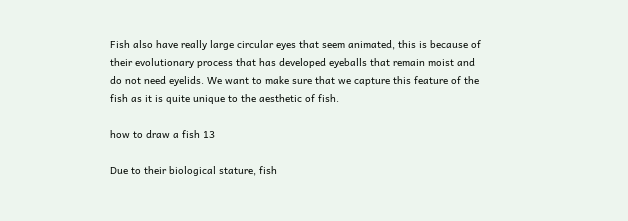Fish also have really large circular eyes that seem animated, this is because of their evolutionary process that has developed eyeballs that remain moist and do not need eyelids. We want to make sure that we capture this feature of the fish as it is quite unique to the aesthetic of fish.

how to draw a fish 13

Due to their biological stature, fish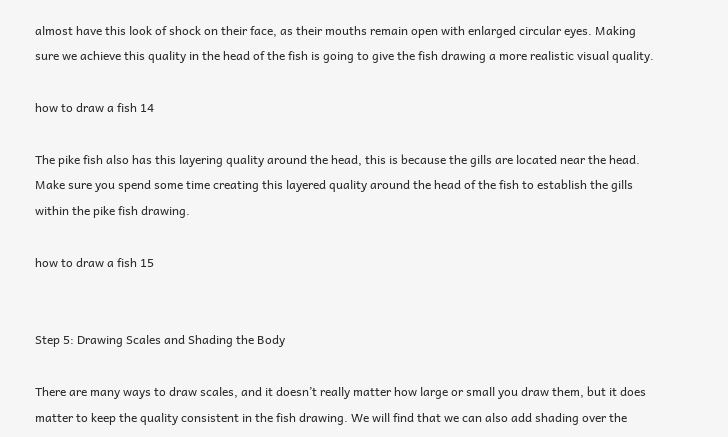almost have this look of shock on their face, as their mouths remain open with enlarged circular eyes. Making sure we achieve this quality in the head of the fish is going to give the fish drawing a more realistic visual quality.

how to draw a fish 14

The pike fish also has this layering quality around the head, this is because the gills are located near the head. Make sure you spend some time creating this layered quality around the head of the fish to establish the gills within the pike fish drawing.

how to draw a fish 15


Step 5: Drawing Scales and Shading the Body

There are many ways to draw scales, and it doesn’t really matter how large or small you draw them, but it does matter to keep the quality consistent in the fish drawing. We will find that we can also add shading over the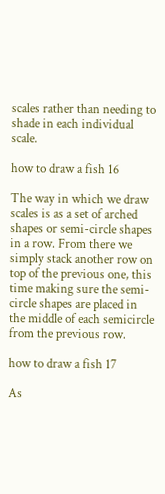scales rather than needing to shade in each individual scale.

how to draw a fish 16

The way in which we draw scales is as a set of arched shapes or semi-circle shapes in a row. From there we simply stack another row on top of the previous one, this time making sure the semi-circle shapes are placed in the middle of each semicircle from the previous row.

how to draw a fish 17

As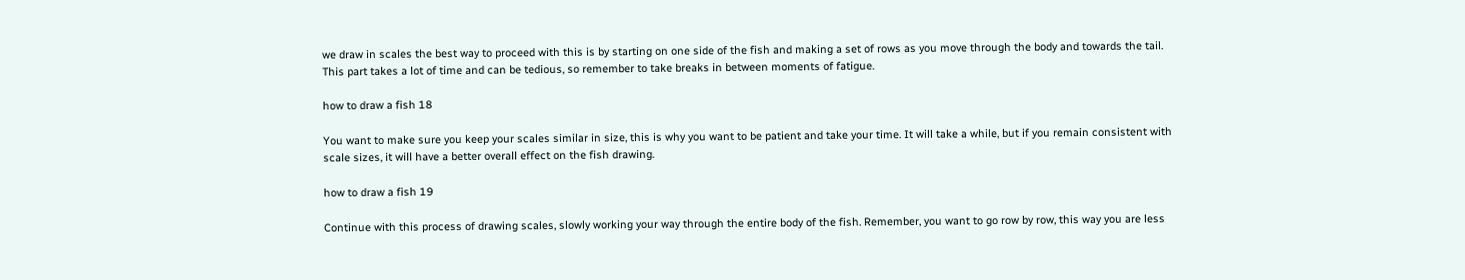we draw in scales the best way to proceed with this is by starting on one side of the fish and making a set of rows as you move through the body and towards the tail. This part takes a lot of time and can be tedious, so remember to take breaks in between moments of fatigue.

how to draw a fish 18

You want to make sure you keep your scales similar in size, this is why you want to be patient and take your time. It will take a while, but if you remain consistent with scale sizes, it will have a better overall effect on the fish drawing.

how to draw a fish 19

Continue with this process of drawing scales, slowly working your way through the entire body of the fish. Remember, you want to go row by row, this way you are less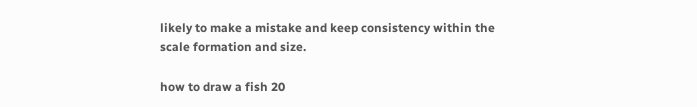likely to make a mistake and keep consistency within the scale formation and size.

how to draw a fish 20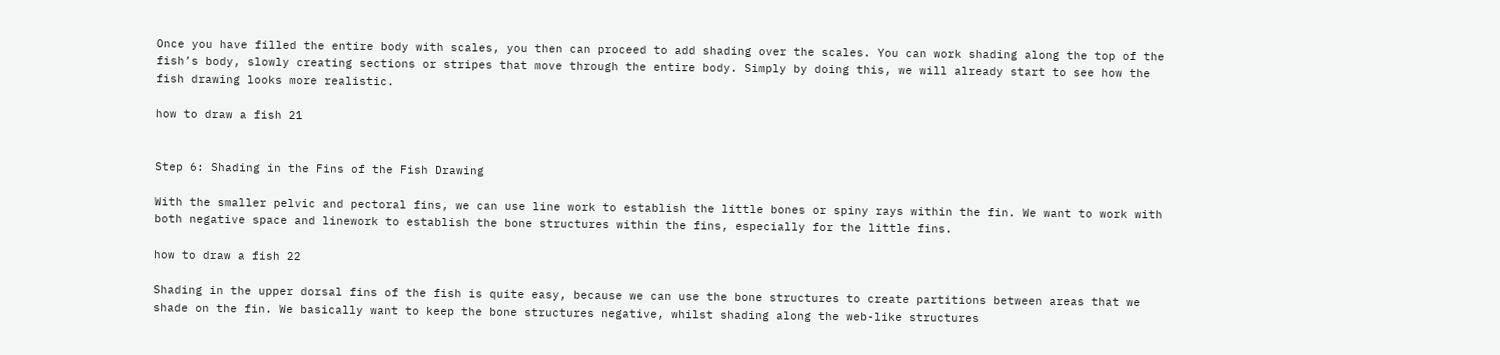Once you have filled the entire body with scales, you then can proceed to add shading over the scales. You can work shading along the top of the fish’s body, slowly creating sections or stripes that move through the entire body. Simply by doing this, we will already start to see how the fish drawing looks more realistic.

how to draw a fish 21


Step 6: Shading in the Fins of the Fish Drawing

With the smaller pelvic and pectoral fins, we can use line work to establish the little bones or spiny rays within the fin. We want to work with both negative space and linework to establish the bone structures within the fins, especially for the little fins.

how to draw a fish 22

Shading in the upper dorsal fins of the fish is quite easy, because we can use the bone structures to create partitions between areas that we shade on the fin. We basically want to keep the bone structures negative, whilst shading along the web-like structures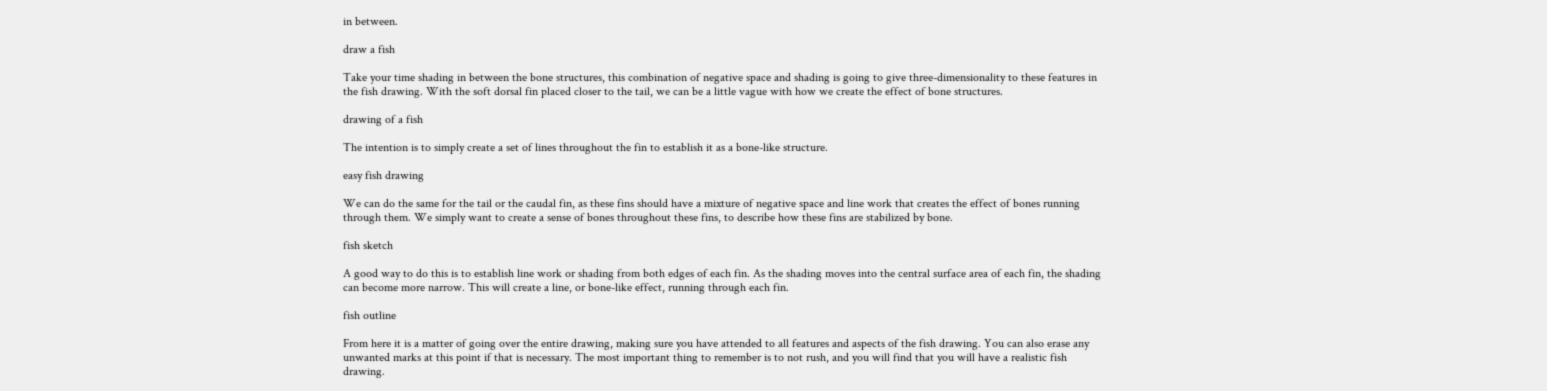in between.

draw a fish

Take your time shading in between the bone structures, this combination of negative space and shading is going to give three-dimensionality to these features in the fish drawing. With the soft dorsal fin placed closer to the tail, we can be a little vague with how we create the effect of bone structures.

drawing of a fish

The intention is to simply create a set of lines throughout the fin to establish it as a bone-like structure.

easy fish drawing

We can do the same for the tail or the caudal fin, as these fins should have a mixture of negative space and line work that creates the effect of bones running through them. We simply want to create a sense of bones throughout these fins, to describe how these fins are stabilized by bone.

fish sketch

A good way to do this is to establish line work or shading from both edges of each fin. As the shading moves into the central surface area of each fin, the shading can become more narrow. This will create a line, or bone-like effect, running through each fin.

fish outline

From here it is a matter of going over the entire drawing, making sure you have attended to all features and aspects of the fish drawing. You can also erase any unwanted marks at this point if that is necessary. The most important thing to remember is to not rush, and you will find that you will have a realistic fish drawing.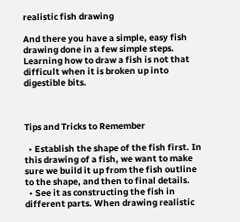realistic fish drawing

And there you have a simple, easy fish drawing done in a few simple steps. Learning how to draw a fish is not that difficult when it is broken up into digestible bits.



Tips and Tricks to Remember

  • Establish the shape of the fish first. In this drawing of a fish, we want to make sure we build it up from the fish outline to the shape, and then to final details.
  • See it as constructing the fish in different parts. When drawing realistic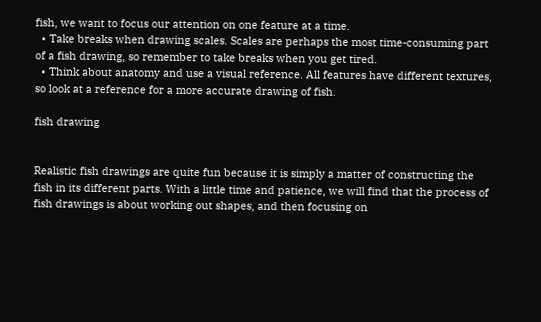fish, we want to focus our attention on one feature at a time.
  • Take breaks when drawing scales. Scales are perhaps the most time-consuming part of a fish drawing, so remember to take breaks when you get tired.
  • Think about anatomy and use a visual reference. All features have different textures, so look at a reference for a more accurate drawing of fish.

fish drawing


Realistic fish drawings are quite fun because it is simply a matter of constructing the fish in its different parts. With a little time and patience, we will find that the process of fish drawings is about working out shapes, and then focusing on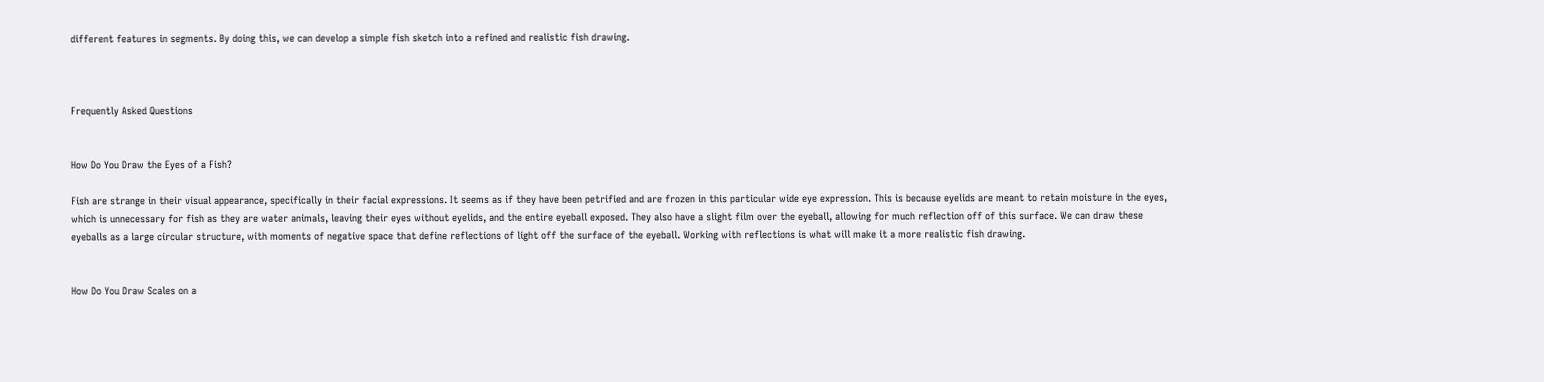different features in segments. By doing this, we can develop a simple fish sketch into a refined and realistic fish drawing.



Frequently Asked Questions


How Do You Draw the Eyes of a Fish?

Fish are strange in their visual appearance, specifically in their facial expressions. It seems as if they have been petrified and are frozen in this particular wide eye expression. This is because eyelids are meant to retain moisture in the eyes, which is unnecessary for fish as they are water animals, leaving their eyes without eyelids, and the entire eyeball exposed. They also have a slight film over the eyeball, allowing for much reflection off of this surface. We can draw these eyeballs as a large circular structure, with moments of negative space that define reflections of light off the surface of the eyeball. Working with reflections is what will make it a more realistic fish drawing.


How Do You Draw Scales on a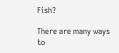Fish?

There are many ways to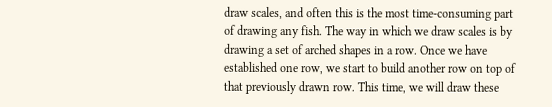draw scales, and often this is the most time-consuming part of drawing any fish. The way in which we draw scales is by drawing a set of arched shapes in a row. Once we have established one row, we start to build another row on top of that previously drawn row. This time, we will draw these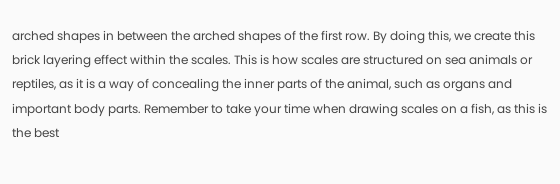arched shapes in between the arched shapes of the first row. By doing this, we create this brick layering effect within the scales. This is how scales are structured on sea animals or reptiles, as it is a way of concealing the inner parts of the animal, such as organs and important body parts. Remember to take your time when drawing scales on a fish, as this is the best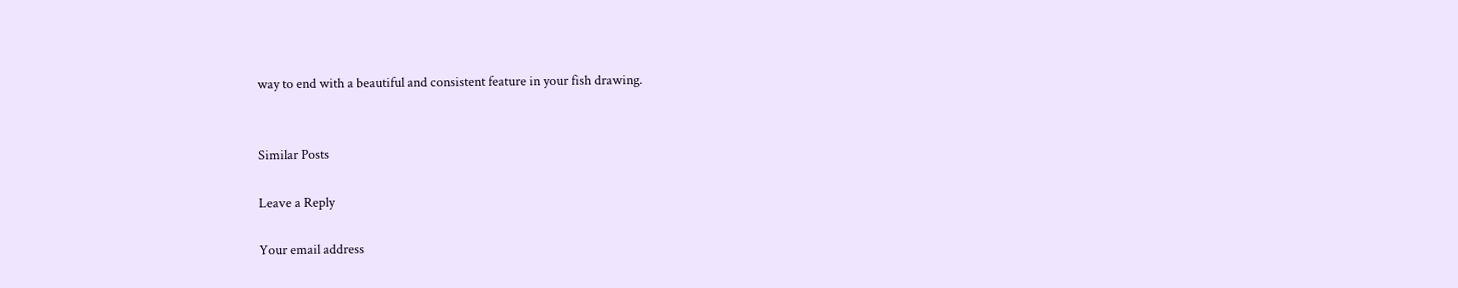way to end with a beautiful and consistent feature in your fish drawing.


Similar Posts

Leave a Reply

Your email address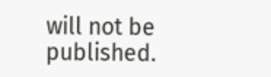will not be published.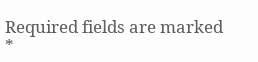Required fields are marked *